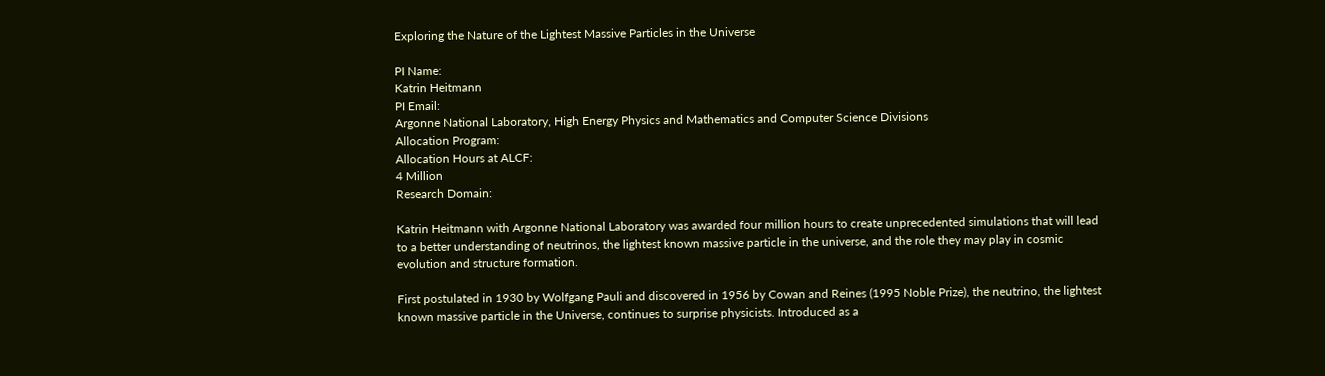Exploring the Nature of the Lightest Massive Particles in the Universe

PI Name:
Katrin Heitmann
PI Email:
Argonne National Laboratory, High Energy Physics and Mathematics and Computer Science Divisions
Allocation Program:
Allocation Hours at ALCF:
4 Million
Research Domain:

Katrin Heitmann with Argonne National Laboratory was awarded four million hours to create unprecedented simulations that will lead to a better understanding of neutrinos, the lightest known massive particle in the universe, and the role they may play in cosmic evolution and structure formation.

First postulated in 1930 by Wolfgang Pauli and discovered in 1956 by Cowan and Reines (1995 Noble Prize), the neutrino, the lightest known massive particle in the Universe, continues to surprise physicists. Introduced as a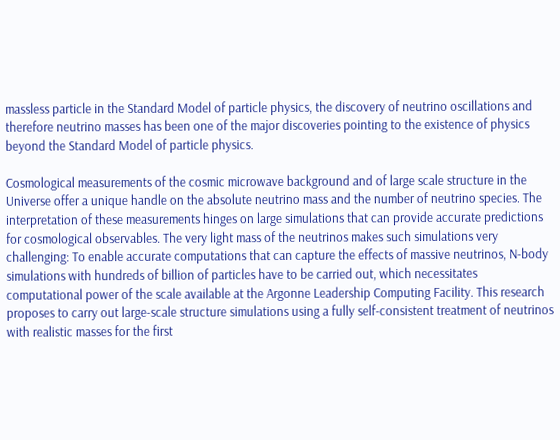massless particle in the Standard Model of particle physics, the discovery of neutrino oscillations and therefore neutrino masses has been one of the major discoveries pointing to the existence of physics beyond the Standard Model of particle physics.

Cosmological measurements of the cosmic microwave background and of large scale structure in the Universe offer a unique handle on the absolute neutrino mass and the number of neutrino species. The interpretation of these measurements hinges on large simulations that can provide accurate predictions for cosmological observables. The very light mass of the neutrinos makes such simulations very challenging: To enable accurate computations that can capture the effects of massive neutrinos, N-body simulations with hundreds of billion of particles have to be carried out, which necessitates computational power of the scale available at the Argonne Leadership Computing Facility. This research proposes to carry out large-scale structure simulations using a fully self-consistent treatment of neutrinos with realistic masses for the first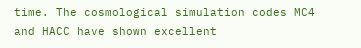time. The cosmological simulation codes MC4 and HACC have shown excellent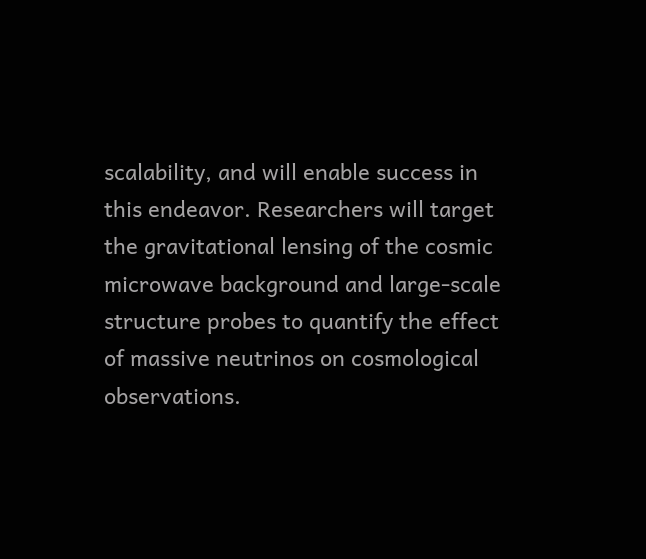scalability, and will enable success in this endeavor. Researchers will target the gravitational lensing of the cosmic microwave background and large-scale structure probes to quantify the effect of massive neutrinos on cosmological observations.